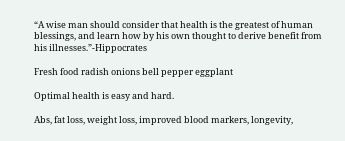“A wise man should consider that health is the greatest of human blessings, and learn how by his own thought to derive benefit from his illnesses.”-Hippocrates

Fresh food radish onions bell pepper eggplant

Optimal health is easy and hard.

Abs, fat loss, weight loss, improved blood markers, longevity,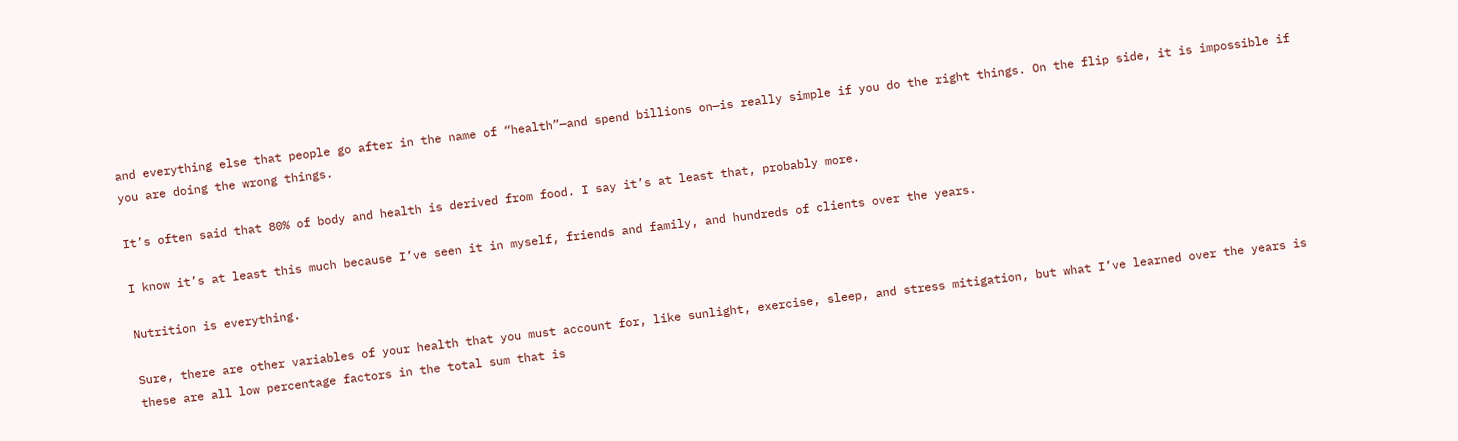and everything else that people go after in the name of “health”—and spend billions on—is really simple if you do the right things. On the flip side, it is impossible if you are doing the wrong things.

It’s often said that 80% of body and health is derived from food. I say it’s at least that, probably more.

I know it’s at least this much because I’ve seen it in myself, friends and family, and hundreds of clients over the years.

Nutrition is everything.

Sure, there are other variables of your health that you must account for, like sunlight, exercise, sleep, and stress mitigation, but what I’ve learned over the years is these are all low percentage factors in the total sum that is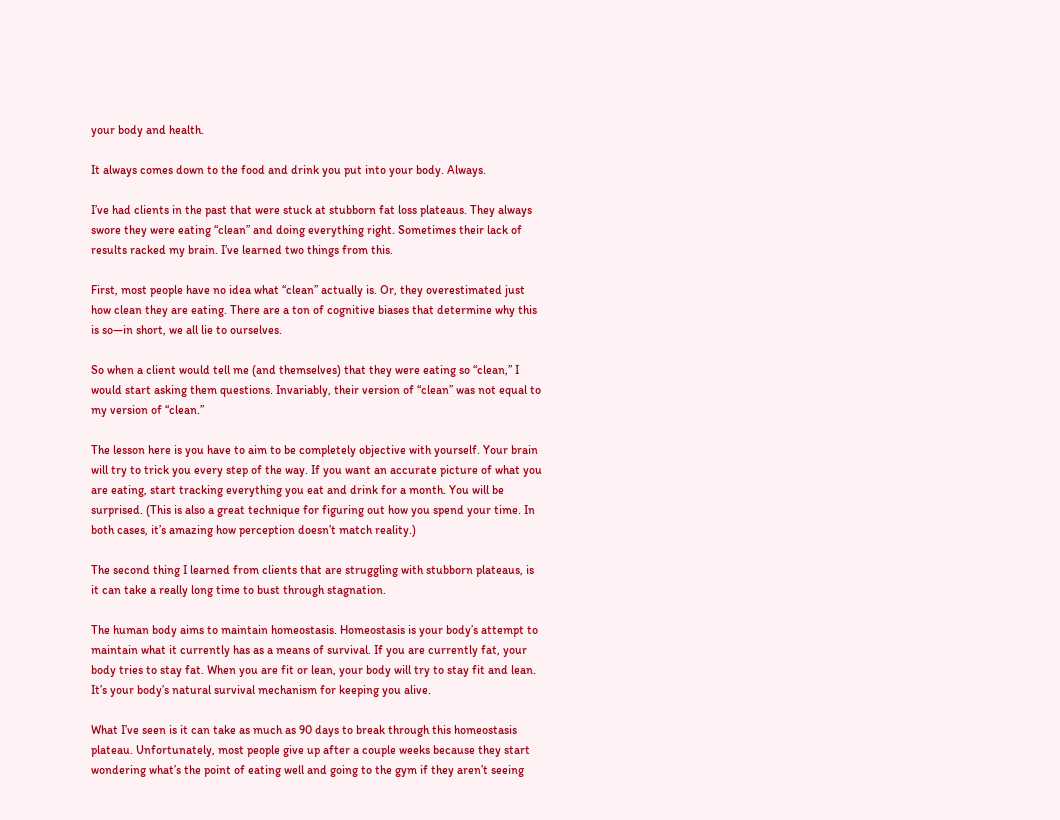your body and health.

It always comes down to the food and drink you put into your body. Always.

I’ve had clients in the past that were stuck at stubborn fat loss plateaus. They always swore they were eating “clean” and doing everything right. Sometimes their lack of results racked my brain. I’ve learned two things from this.

First, most people have no idea what “clean” actually is. Or, they overestimated just how clean they are eating. There are a ton of cognitive biases that determine why this is so—in short, we all lie to ourselves.

So when a client would tell me (and themselves) that they were eating so “clean,” I would start asking them questions. Invariably, their version of “clean” was not equal to my version of “clean.”

The lesson here is you have to aim to be completely objective with yourself. Your brain will try to trick you every step of the way. If you want an accurate picture of what you are eating, start tracking everything you eat and drink for a month. You will be surprised. (This is also a great technique for figuring out how you spend your time. In both cases, it’s amazing how perception doesn’t match reality.)

The second thing I learned from clients that are struggling with stubborn plateaus, is it can take a really long time to bust through stagnation.

The human body aims to maintain homeostasis. Homeostasis is your body’s attempt to maintain what it currently has as a means of survival. If you are currently fat, your body tries to stay fat. When you are fit or lean, your body will try to stay fit and lean. It’s your body’s natural survival mechanism for keeping you alive.

What I’ve seen is it can take as much as 90 days to break through this homeostasis plateau. Unfortunately, most people give up after a couple weeks because they start wondering what’s the point of eating well and going to the gym if they aren’t seeing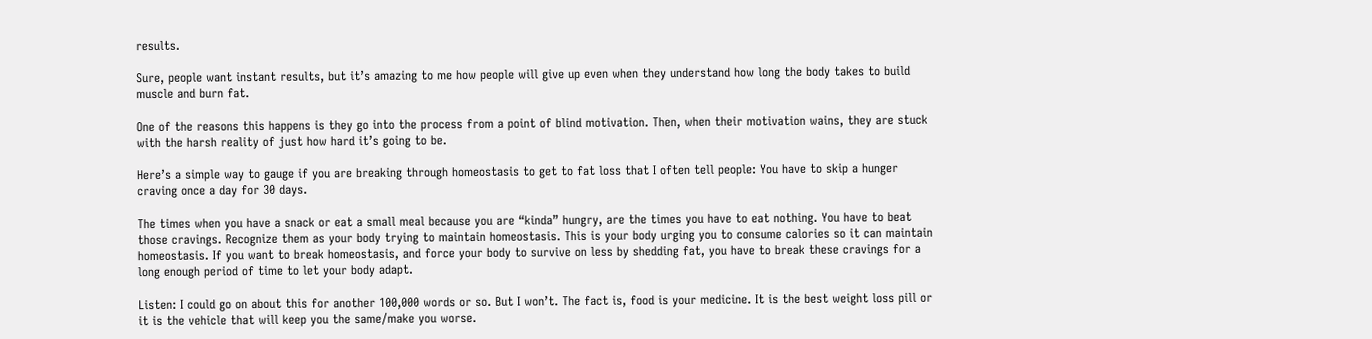results.

Sure, people want instant results, but it’s amazing to me how people will give up even when they understand how long the body takes to build muscle and burn fat.

One of the reasons this happens is they go into the process from a point of blind motivation. Then, when their motivation wains, they are stuck with the harsh reality of just how hard it’s going to be.

Here’s a simple way to gauge if you are breaking through homeostasis to get to fat loss that I often tell people: You have to skip a hunger craving once a day for 30 days.

The times when you have a snack or eat a small meal because you are “kinda” hungry, are the times you have to eat nothing. You have to beat those cravings. Recognize them as your body trying to maintain homeostasis. This is your body urging you to consume calories so it can maintain homeostasis. If you want to break homeostasis, and force your body to survive on less by shedding fat, you have to break these cravings for a long enough period of time to let your body adapt.

Listen: I could go on about this for another 100,000 words or so. But I won’t. The fact is, food is your medicine. It is the best weight loss pill or it is the vehicle that will keep you the same/make you worse.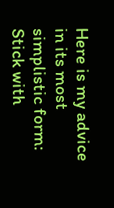Here is my advice in its most simplistic form: Stick with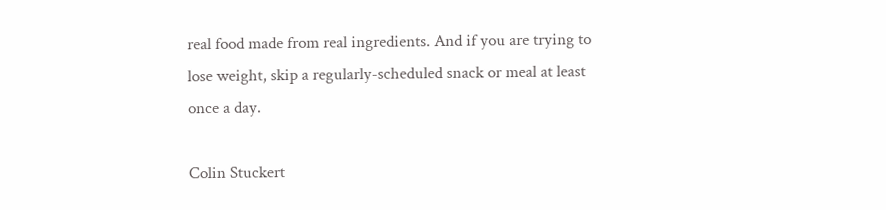real food made from real ingredients. And if you are trying to lose weight, skip a regularly-scheduled snack or meal at least once a day.

Colin Stuckert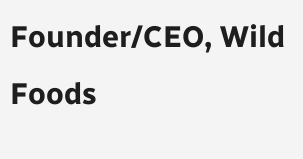Founder/CEO, Wild Foods